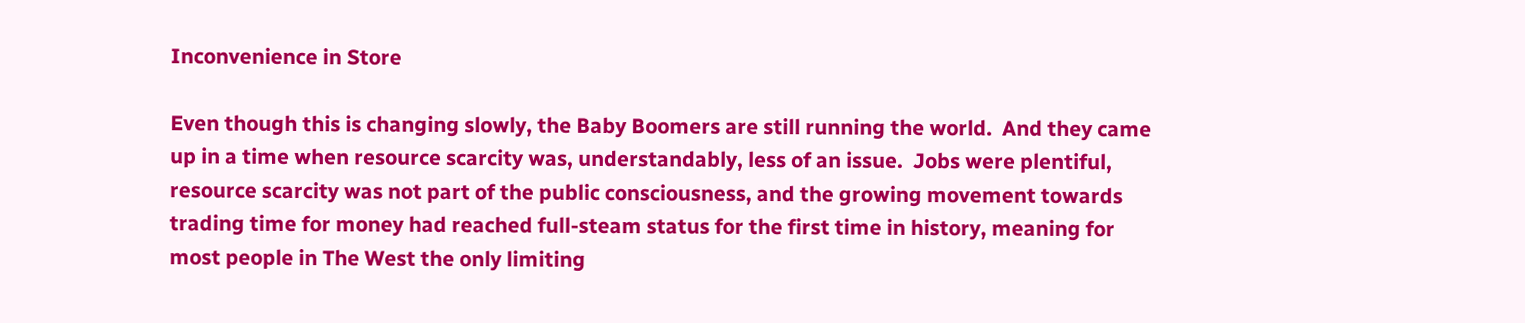Inconvenience in Store

Even though this is changing slowly, the Baby Boomers are still running the world.  And they came up in a time when resource scarcity was, understandably, less of an issue.  Jobs were plentiful, resource scarcity was not part of the public consciousness, and the growing movement towards trading time for money had reached full-steam status for the first time in history, meaning for most people in The West the only limiting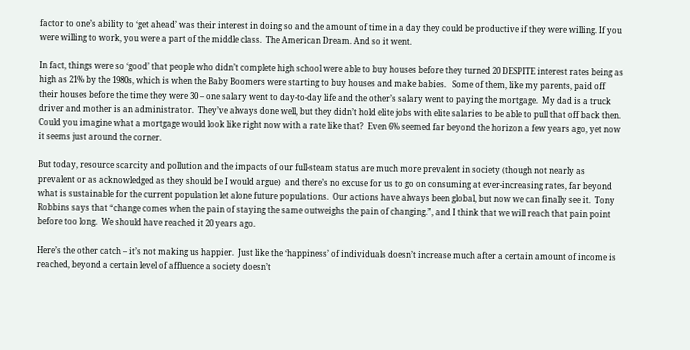factor to one’s ability to ‘get ahead’ was their interest in doing so and the amount of time in a day they could be productive if they were willing. If you were willing to work, you were a part of the middle class.  The American Dream. And so it went.

In fact, things were so ‘good’ that people who didn’t complete high school were able to buy houses before they turned 20 DESPITE interest rates being as high as 21% by the 1980s, which is when the Baby Boomers were starting to buy houses and make babies.   Some of them, like my parents, paid off their houses before the time they were 30 – one salary went to day-to-day life and the other’s salary went to paying the mortgage.  My dad is a truck driver and mother is an administrator.  They’ve always done well, but they didn’t hold elite jobs with elite salaries to be able to pull that off back then.  Could you imagine what a mortgage would look like right now with a rate like that?  Even 6% seemed far beyond the horizon a few years ago, yet now it seems just around the corner.

But today, resource scarcity and pollution and the impacts of our full-steam status are much more prevalent in society (though not nearly as prevalent or as acknowledged as they should be I would argue)  and there’s no excuse for us to go on consuming at ever-increasing rates, far beyond what is sustainable for the current population let alone future populations.  Our actions have always been global, but now we can finally see it.  Tony Robbins says that “change comes when the pain of staying the same outweighs the pain of changing.”, and I think that we will reach that pain point before too long.  We should have reached it 20 years ago.

Here’s the other catch – it’s not making us happier.  Just like the ‘happiness’ of individuals doesn’t increase much after a certain amount of income is reached, beyond a certain level of affluence a society doesn’t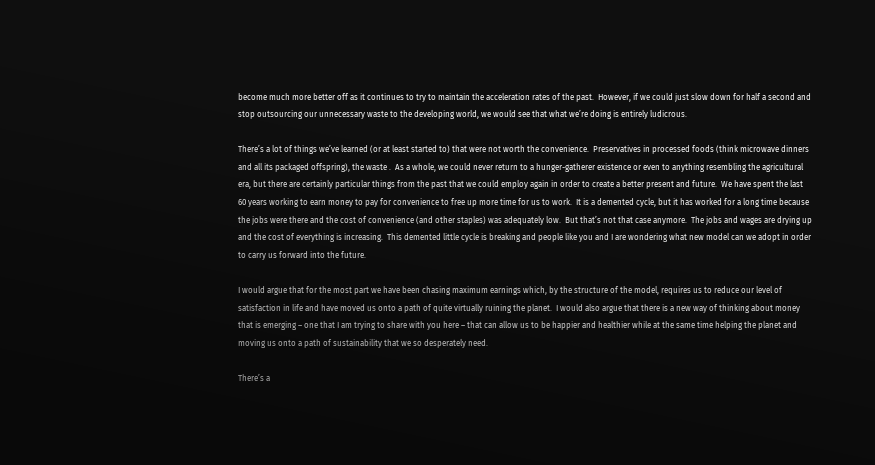become much more better off as it continues to try to maintain the acceleration rates of the past.  However, if we could just slow down for half a second and stop outsourcing our unnecessary waste to the developing world, we would see that what we’re doing is entirely ludicrous.

There’s a lot of things we’ve learned (or at least started to) that were not worth the convenience.  Preservatives in processed foods (think microwave dinners and all its packaged offspring), the waste .  As a whole, we could never return to a hunger-gatherer existence or even to anything resembling the agricultural era, but there are certainly particular things from the past that we could employ again in order to create a better present and future.  We have spent the last 60 years working to earn money to pay for convenience to free up more time for us to work.  It is a demented cycle, but it has worked for a long time because the jobs were there and the cost of convenience (and other staples) was adequately low.  But that’s not that case anymore.  The jobs and wages are drying up and the cost of everything is increasing.  This demented little cycle is breaking and people like you and I are wondering what new model can we adopt in order to carry us forward into the future.

I would argue that for the most part we have been chasing maximum earnings which, by the structure of the model, requires us to reduce our level of satisfaction in life and have moved us onto a path of quite virtually ruining the planet.  I would also argue that there is a new way of thinking about money that is emerging – one that I am trying to share with you here – that can allow us to be happier and healthier while at the same time helping the planet and moving us onto a path of sustainability that we so desperately need.

There’s a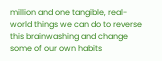million and one tangible, real-world things we can do to reverse this brainwashing and change some of our own habits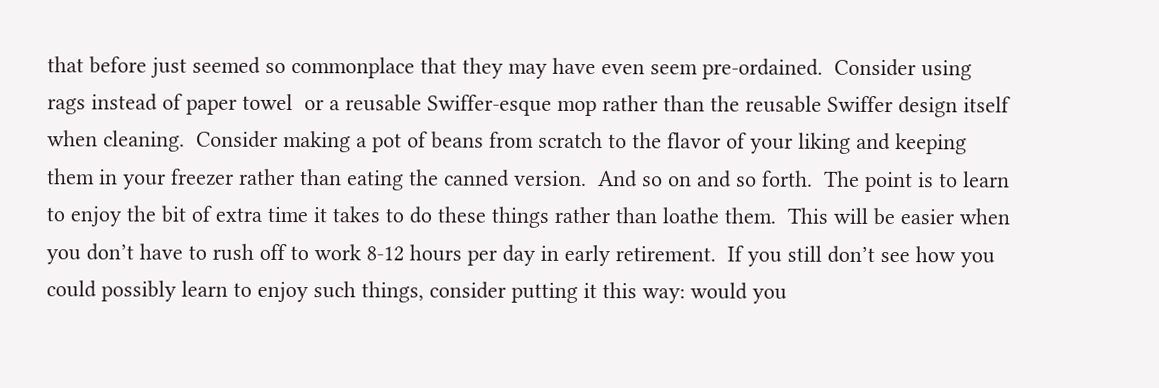that before just seemed so commonplace that they may have even seem pre-ordained.  Consider using rags instead of paper towel  or a reusable Swiffer-esque mop rather than the reusable Swiffer design itself when cleaning.  Consider making a pot of beans from scratch to the flavor of your liking and keeping them in your freezer rather than eating the canned version.  And so on and so forth.  The point is to learn to enjoy the bit of extra time it takes to do these things rather than loathe them.  This will be easier when you don’t have to rush off to work 8-12 hours per day in early retirement.  If you still don’t see how you could possibly learn to enjoy such things, consider putting it this way: would you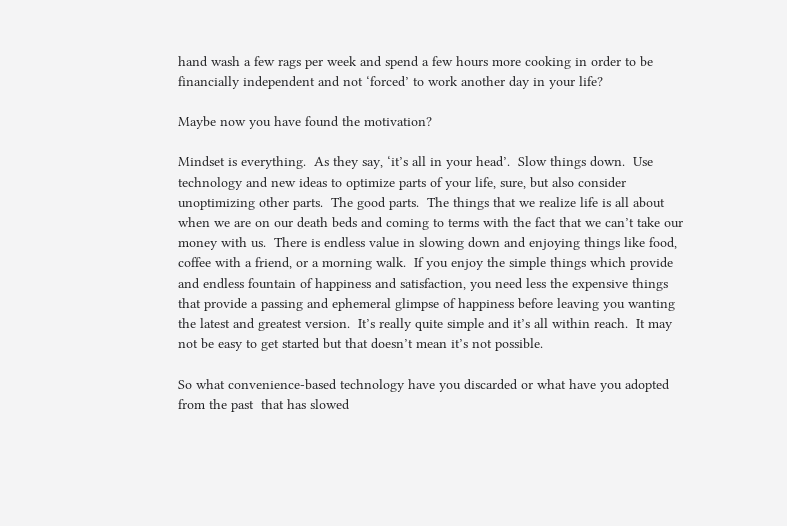hand wash a few rags per week and spend a few hours more cooking in order to be financially independent and not ‘forced’ to work another day in your life?

Maybe now you have found the motivation?

Mindset is everything.  As they say, ‘it’s all in your head’.  Slow things down.  Use technology and new ideas to optimize parts of your life, sure, but also consider unoptimizing other parts.  The good parts.  The things that we realize life is all about when we are on our death beds and coming to terms with the fact that we can’t take our money with us.  There is endless value in slowing down and enjoying things like food, coffee with a friend, or a morning walk.  If you enjoy the simple things which provide and endless fountain of happiness and satisfaction, you need less the expensive things that provide a passing and ephemeral glimpse of happiness before leaving you wanting the latest and greatest version.  It’s really quite simple and it’s all within reach.  It may not be easy to get started but that doesn’t mean it’s not possible.

So what convenience-based technology have you discarded or what have you adopted from the past  that has slowed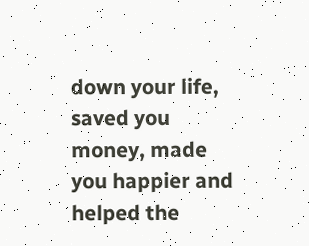down your life, saved you money, made you happier and helped the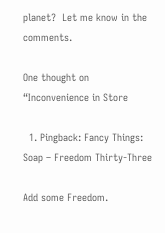planet?  Let me know in the comments.

One thought on “Inconvenience in Store

  1. Pingback: Fancy Things: Soap – Freedom Thirty-Three

Add some Freedom.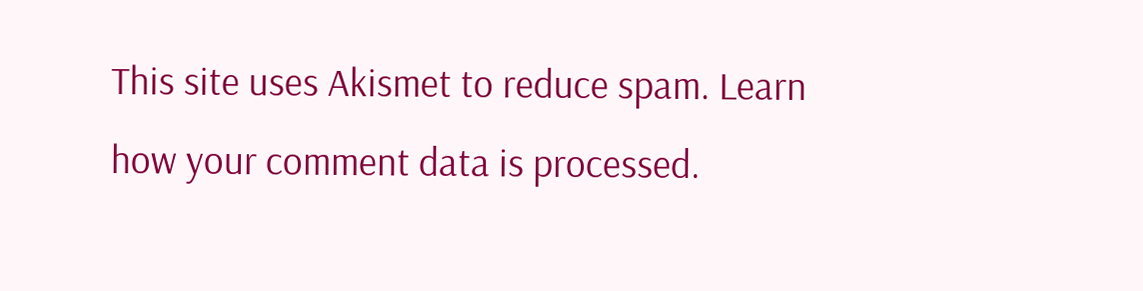This site uses Akismet to reduce spam. Learn how your comment data is processed.